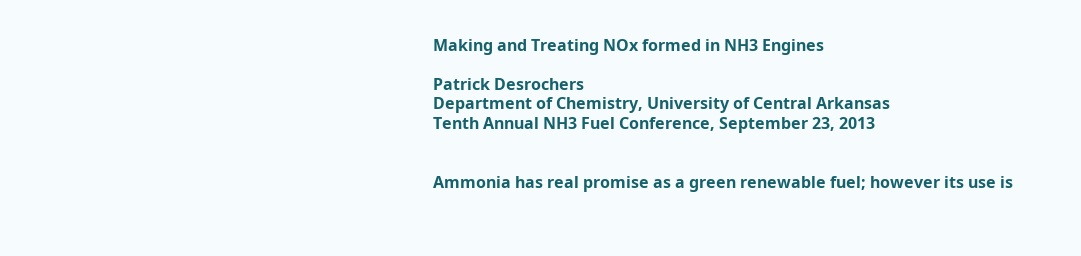Making and Treating NOx formed in NH3 Engines

Patrick Desrochers
Department of Chemistry, University of Central Arkansas
Tenth Annual NH3 Fuel Conference, September 23, 2013


Ammonia has real promise as a green renewable fuel; however its use is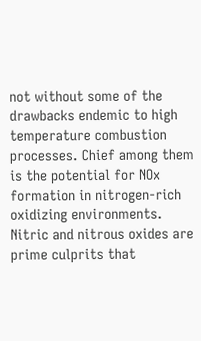not without some of the drawbacks endemic to high temperature combustion processes. Chief among them is the potential for NOx formation in nitrogen-rich oxidizing environments. Nitric and nitrous oxides are prime culprits that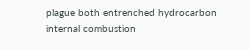plague both entrenched hydrocarbon internal combustion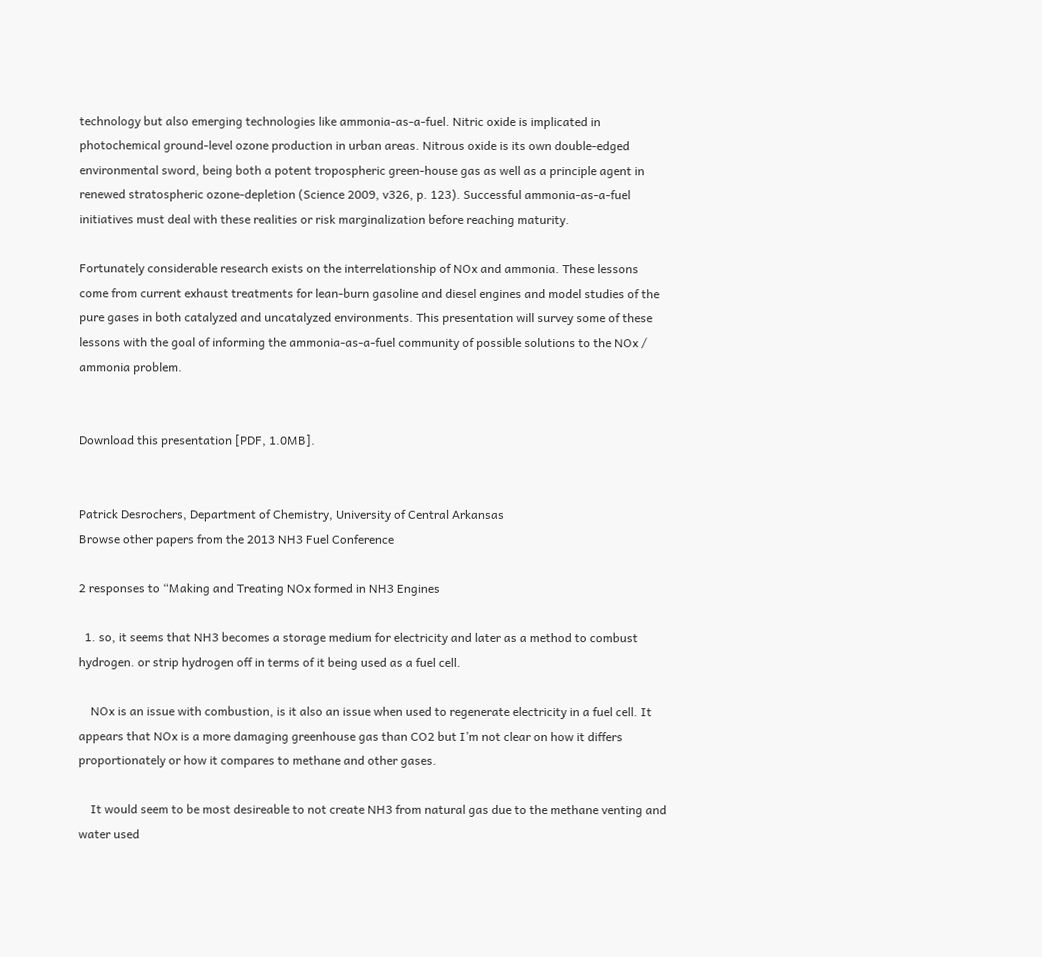technology but also emerging technologies like ammonia-as-a-fuel. Nitric oxide is implicated in photochemical ground-level ozone production in urban areas. Nitrous oxide is its own double-edged environmental sword, being both a potent tropospheric green-house gas as well as a principle agent in renewed stratospheric ozone-depletion (Science 2009, v326, p. 123). Successful ammonia-as-a-fuel initiatives must deal with these realities or risk marginalization before reaching maturity.

Fortunately considerable research exists on the interrelationship of NOx and ammonia. These lessons come from current exhaust treatments for lean-burn gasoline and diesel engines and model studies of the pure gases in both catalyzed and uncatalyzed environments. This presentation will survey some of these lessons with the goal of informing the ammonia-as-a-fuel community of possible solutions to the NOx / ammonia problem.


Download this presentation [PDF, 1.0MB].


Patrick Desrochers, Department of Chemistry, University of Central Arkansas
Browse other papers from the 2013 NH3 Fuel Conference

2 responses to “Making and Treating NOx formed in NH3 Engines

  1. so, it seems that NH3 becomes a storage medium for electricity and later as a method to combust hydrogen. or strip hydrogen off in terms of it being used as a fuel cell.

    NOx is an issue with combustion, is it also an issue when used to regenerate electricity in a fuel cell. It appears that NOx is a more damaging greenhouse gas than CO2 but I’m not clear on how it differs proportionately or how it compares to methane and other gases.

    It would seem to be most desireable to not create NH3 from natural gas due to the methane venting and water used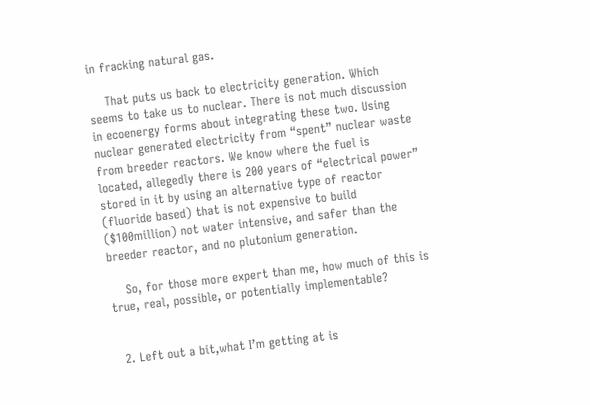in fracking natural gas.

    That puts us back to electricity generation. Which seems to take us to nuclear. There is not much discussion in ecoenergy forms about integrating these two. Using nuclear generated electricity from “spent” nuclear waste from breeder reactors. We know where the fuel is located, allegedly there is 200 years of “electrical power” stored in it by using an alternative type of reactor (fluoride based) that is not expensive to build ($100million) not water intensive, and safer than the breeder reactor, and no plutonium generation.

    So, for those more expert than me, how much of this is true, real, possible, or potentially implementable?


  2. Left out a bit,what I’m getting at is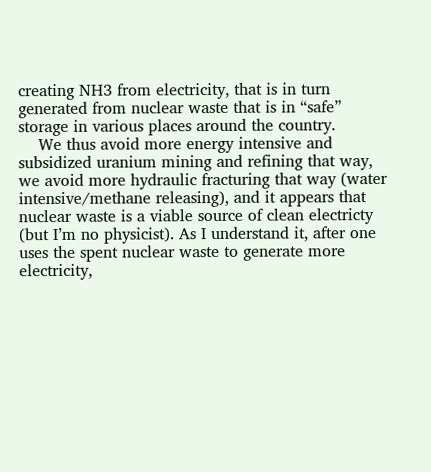creating NH3 from electricity, that is in turn generated from nuclear waste that is in “safe” storage in various places around the country.
    We thus avoid more energy intensive and subsidized uranium mining and refining that way, we avoid more hydraulic fracturing that way (water intensive/methane releasing), and it appears that nuclear waste is a viable source of clean electricty (but I’m no physicist). As I understand it, after one uses the spent nuclear waste to generate more electricity,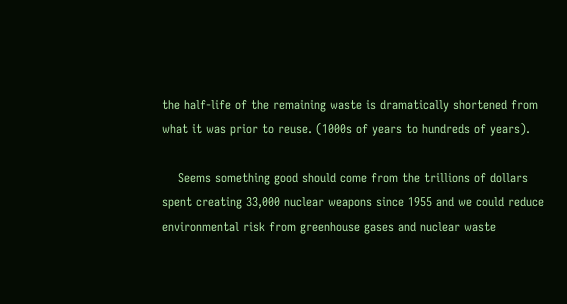the half-life of the remaining waste is dramatically shortened from what it was prior to reuse. (1000s of years to hundreds of years).

    Seems something good should come from the trillions of dollars spent creating 33,000 nuclear weapons since 1955 and we could reduce environmental risk from greenhouse gases and nuclear waste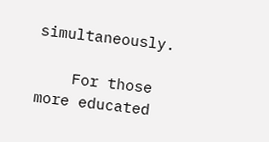simultaneously.

    For those more educated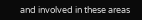and involved in these areas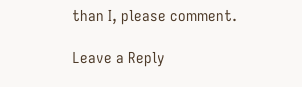than I, please comment.

Leave a Reply